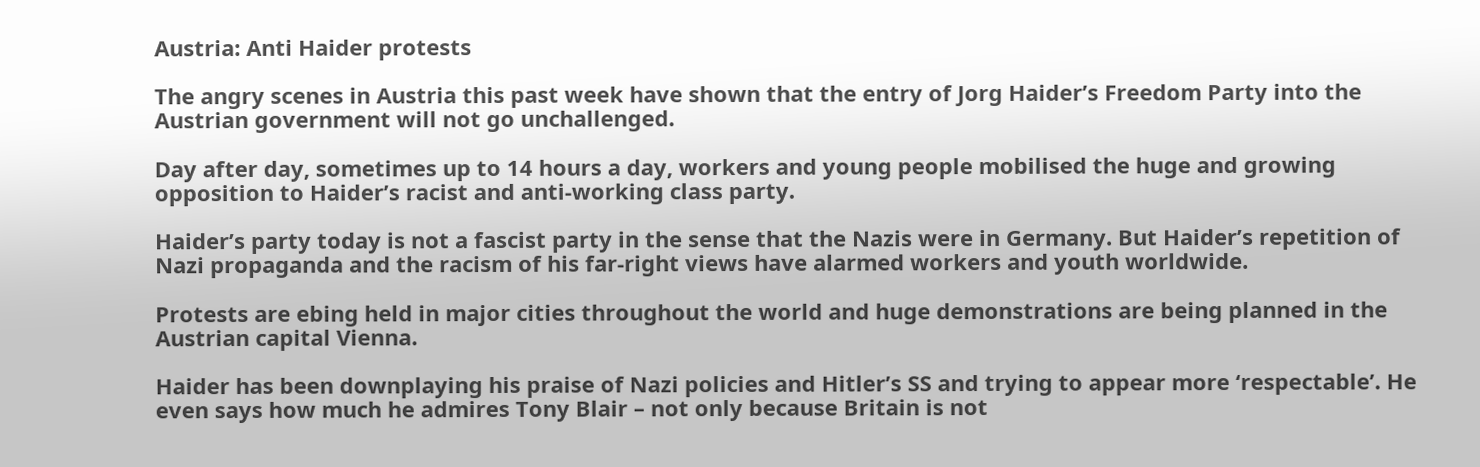Austria: Anti Haider protests

The angry scenes in Austria this past week have shown that the entry of Jorg Haider’s Freedom Party into the Austrian government will not go unchallenged.

Day after day, sometimes up to 14 hours a day, workers and young people mobilised the huge and growing opposition to Haider’s racist and anti-working class party.

Haider’s party today is not a fascist party in the sense that the Nazis were in Germany. But Haider’s repetition of Nazi propaganda and the racism of his far-right views have alarmed workers and youth worldwide.

Protests are ebing held in major cities throughout the world and huge demonstrations are being planned in the Austrian capital Vienna.

Haider has been downplaying his praise of Nazi policies and Hitler’s SS and trying to appear more ‘respectable’. He even says how much he admires Tony Blair – not only because Britain is not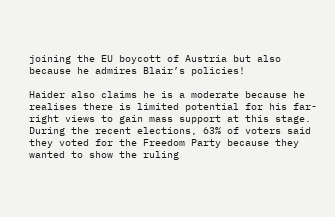joining the EU boycott of Austria but also because he admires Blair’s policies!

Haider also claims he is a moderate because he realises there is limited potential for his far-right views to gain mass support at this stage. During the recent elections, 63% of voters said they voted for the Freedom Party because they wanted to show the ruling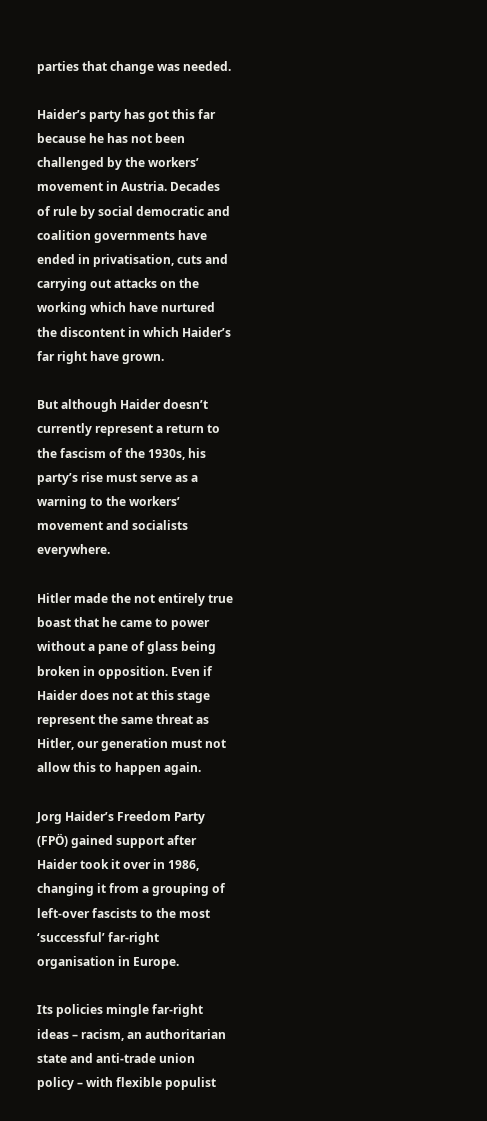parties that change was needed.

Haider’s party has got this far because he has not been challenged by the workers’ movement in Austria. Decades of rule by social democratic and coalition governments have ended in privatisation, cuts and carrying out attacks on the working which have nurtured the discontent in which Haider’s far right have grown.

But although Haider doesn’t currently represent a return to the fascism of the 1930s, his party’s rise must serve as a warning to the workers’ movement and socialists everywhere.

Hitler made the not entirely true boast that he came to power without a pane of glass being broken in opposition. Even if Haider does not at this stage represent the same threat as Hitler, our generation must not allow this to happen again.

Jorg Haider’s Freedom Party (FPÖ) gained support after Haider took it over in 1986, changing it from a grouping of left-over fascists to the most ‘successful’ far-right organisation in Europe.

Its policies mingle far-right ideas – racism, an authoritarian state and anti-trade union policy – with flexible populist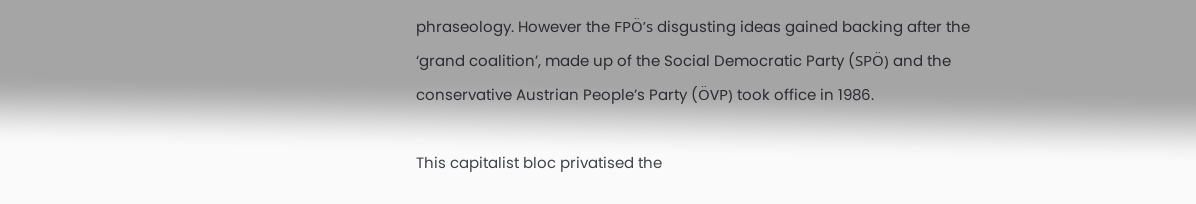phraseology. However the FPÖ’s disgusting ideas gained backing after the ‘grand coalition’, made up of the Social Democratic Party (SPÖ) and the conservative Austrian People’s Party (ÖVP) took office in 1986.

This capitalist bloc privatised the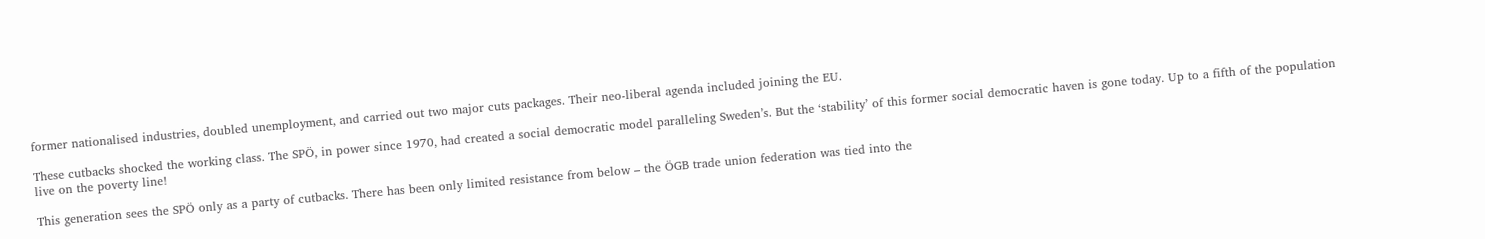former nationalised industries, doubled unemployment, and carried out two major cuts packages. Their neo-liberal agenda included joining the EU.

These cutbacks shocked the working class. The SPÖ, in power since 1970, had created a social democratic model paralleling Sweden’s. But the ‘stability’ of this former social democratic haven is gone today. Up to a fifth of the population live on the poverty line!

This generation sees the SPÖ only as a party of cutbacks. There has been only limited resistance from below – the ÖGB trade union federation was tied into the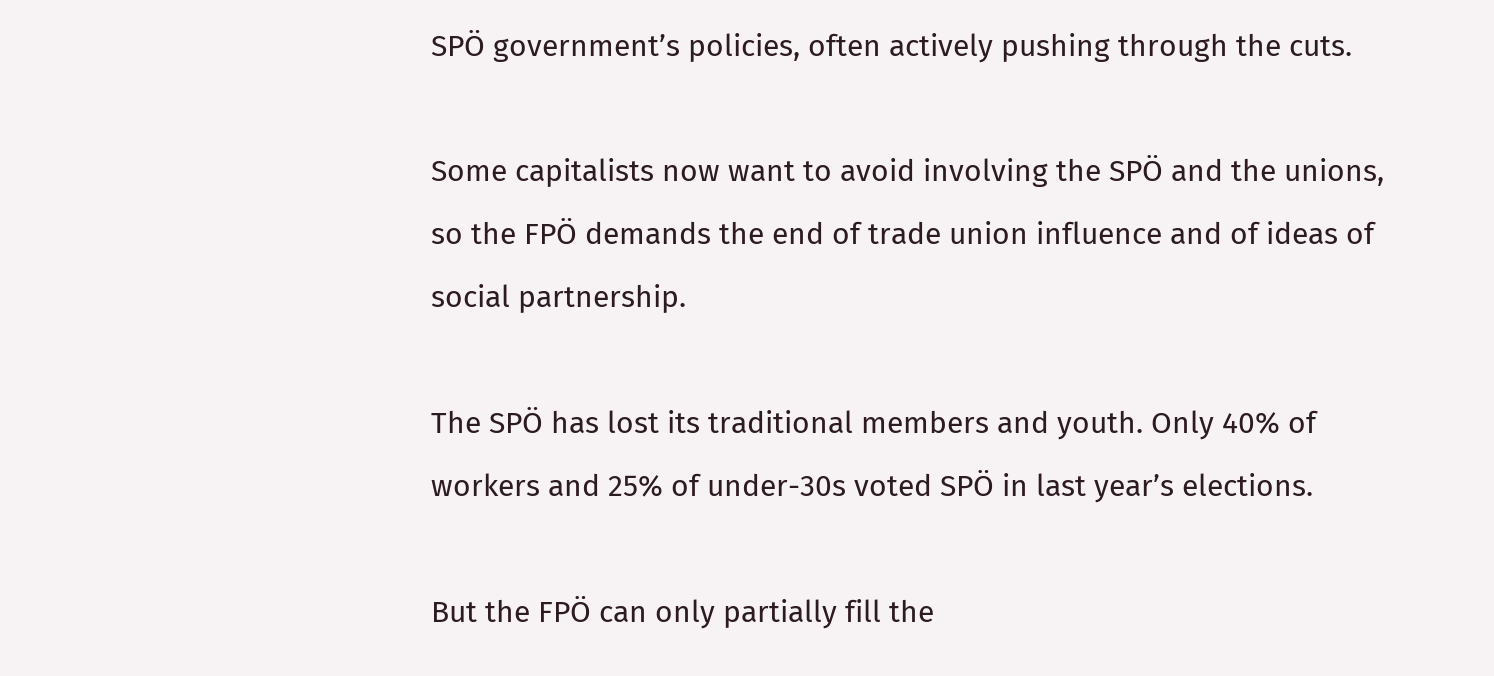SPÖ government’s policies, often actively pushing through the cuts.

Some capitalists now want to avoid involving the SPÖ and the unions, so the FPÖ demands the end of trade union influence and of ideas of social partnership.

The SPÖ has lost its traditional members and youth. Only 40% of workers and 25% of under-30s voted SPÖ in last year’s elections.

But the FPÖ can only partially fill the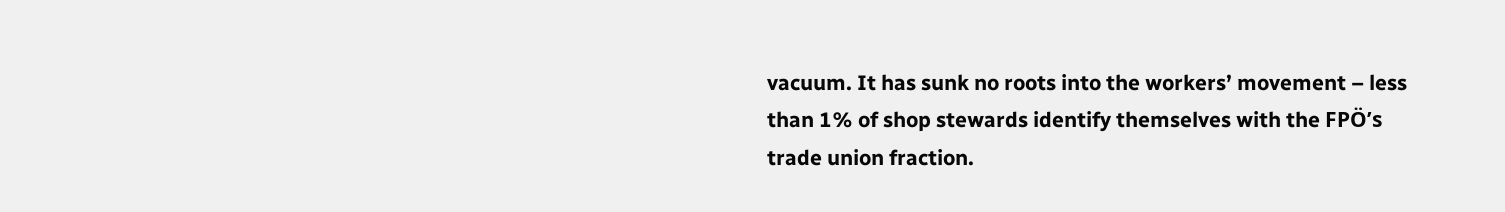vacuum. It has sunk no roots into the workers’ movement – less than 1% of shop stewards identify themselves with the FPÖ’s trade union fraction.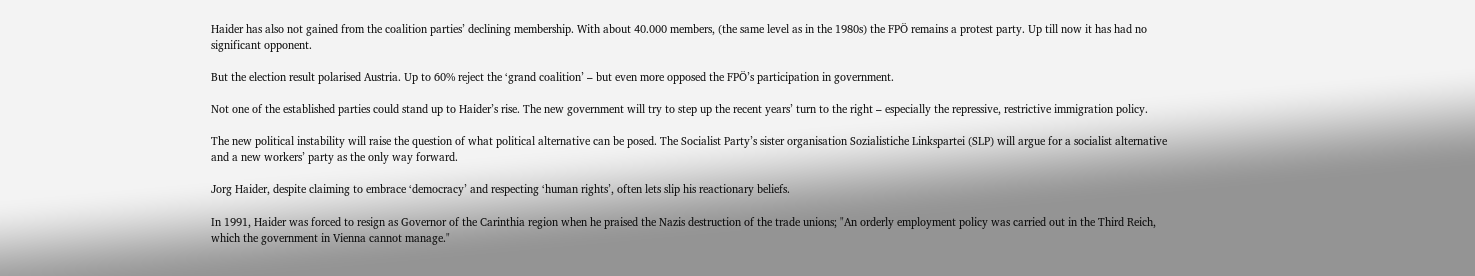Haider has also not gained from the coalition parties’ declining membership. With about 40.000 members, (the same level as in the 1980s) the FPÖ remains a protest party. Up till now it has had no significant opponent.

But the election result polarised Austria. Up to 60% reject the ‘grand coalition’ – but even more opposed the FPÖ’s participation in government.

Not one of the established parties could stand up to Haider’s rise. The new government will try to step up the recent years’ turn to the right – especially the repressive, restrictive immigration policy.

The new political instability will raise the question of what political alternative can be posed. The Socialist Party’s sister organisation Sozialistiche Linkspartei (SLP) will argue for a socialist alternative and a new workers’ party as the only way forward.

Jorg Haider, despite claiming to embrace ‘democracy’ and respecting ‘human rights’, often lets slip his reactionary beliefs.

In 1991, Haider was forced to resign as Governor of the Carinthia region when he praised the Nazis destruction of the trade unions; "An orderly employment policy was carried out in the Third Reich, which the government in Vienna cannot manage."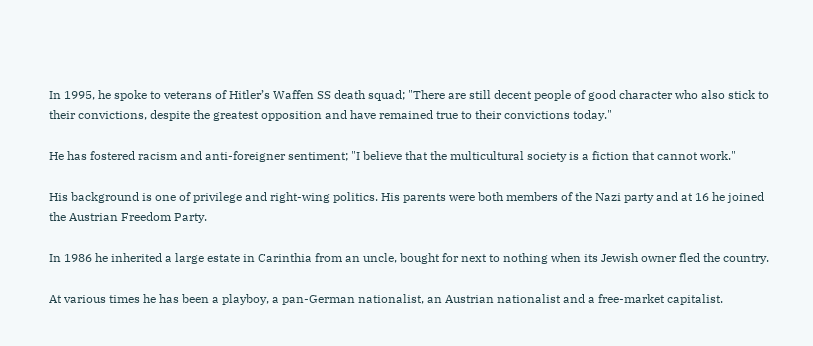In 1995, he spoke to veterans of Hitler’s Waffen SS death squad; "There are still decent people of good character who also stick to their convictions, despite the greatest opposition and have remained true to their convictions today."

He has fostered racism and anti-foreigner sentiment; "I believe that the multicultural society is a fiction that cannot work."

His background is one of privilege and right-wing politics. His parents were both members of the Nazi party and at 16 he joined the Austrian Freedom Party.

In 1986 he inherited a large estate in Carinthia from an uncle, bought for next to nothing when its Jewish owner fled the country.

At various times he has been a playboy, a pan-German nationalist, an Austrian nationalist and a free-market capitalist.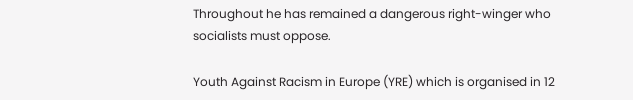Throughout he has remained a dangerous right-winger who socialists must oppose.

Youth Against Racism in Europe (YRE) which is organised in 12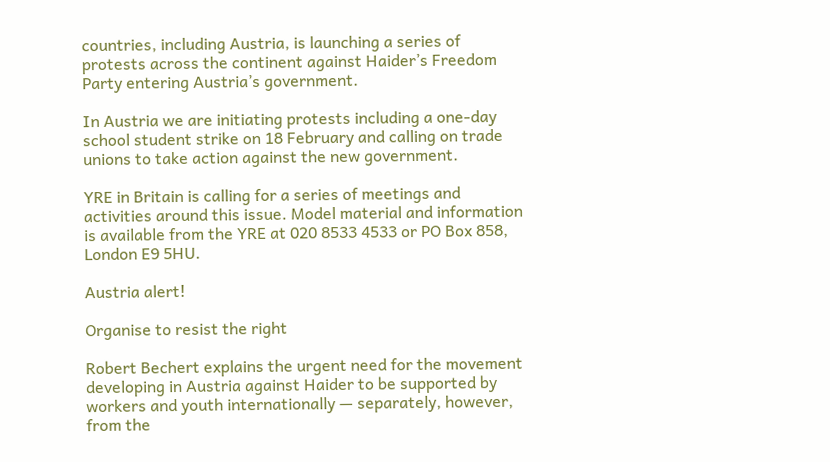countries, including Austria, is launching a series of protests across the continent against Haider’s Freedom Party entering Austria’s government.

In Austria we are initiating protests including a one-day school student strike on 18 February and calling on trade unions to take action against the new government.

YRE in Britain is calling for a series of meetings and activities around this issue. Model material and information is available from the YRE at 020 8533 4533 or PO Box 858, London E9 5HU.

Austria alert!

Organise to resist the right

Robert Bechert explains the urgent need for the movement developing in Austria against Haider to be supported by workers and youth internationally — separately, however, from the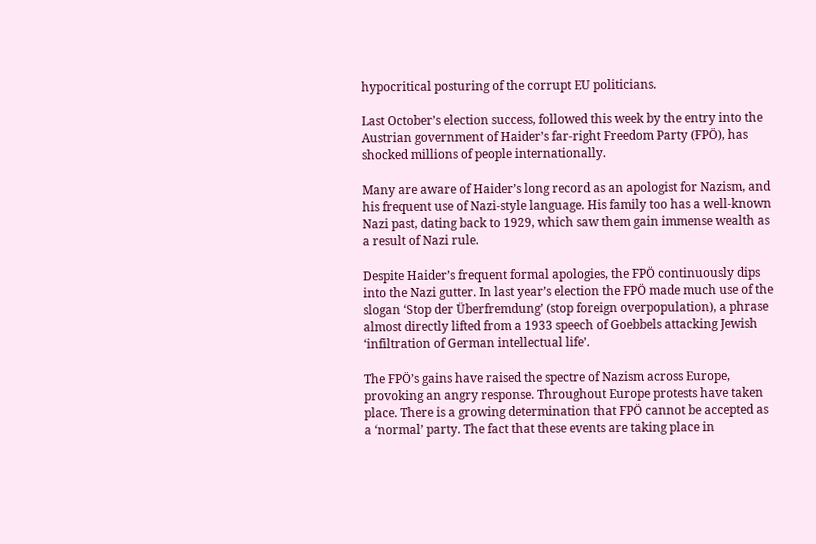hypocritical posturing of the corrupt EU politicians.

Last October’s election success, followed this week by the entry into the Austrian government of Haider’s far-right Freedom Party (FPÖ), has shocked millions of people internationally.

Many are aware of Haider’s long record as an apologist for Nazism, and his frequent use of Nazi-style language. His family too has a well-known Nazi past, dating back to 1929, which saw them gain immense wealth as a result of Nazi rule.

Despite Haider’s frequent formal apologies, the FPÖ continuously dips into the Nazi gutter. In last year’s election the FPÖ made much use of the slogan ‘Stop der Überfremdung’ (stop foreign overpopulation), a phrase almost directly lifted from a 1933 speech of Goebbels attacking Jewish ‘infiltration of German intellectual life’.

The FPÖ’s gains have raised the spectre of Nazism across Europe, provoking an angry response. Throughout Europe protests have taken place. There is a growing determination that FPÖ cannot be accepted as a ‘normal’ party. The fact that these events are taking place in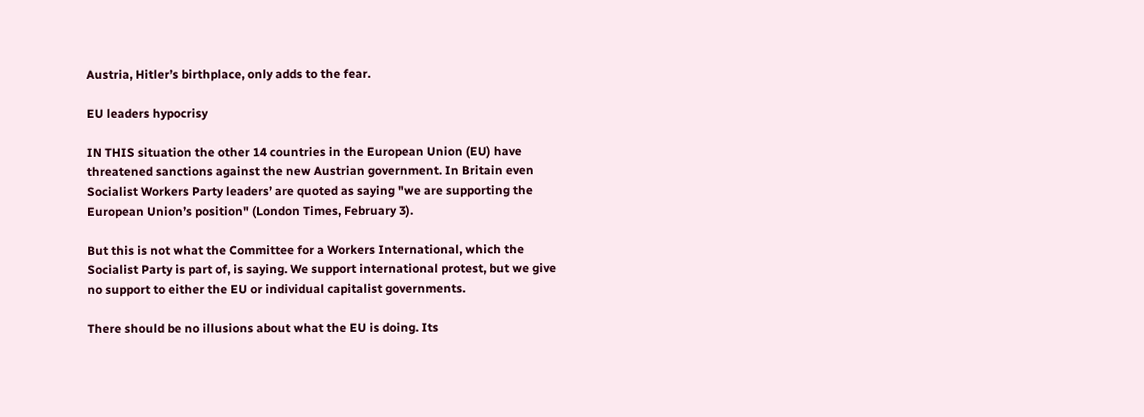Austria, Hitler’s birthplace, only adds to the fear.

EU leaders hypocrisy

IN THIS situation the other 14 countries in the European Union (EU) have threatened sanctions against the new Austrian government. In Britain even Socialist Workers Party leaders’ are quoted as saying "we are supporting the European Union’s position" (London Times, February 3).

But this is not what the Committee for a Workers International, which the Socialist Party is part of, is saying. We support international protest, but we give no support to either the EU or individual capitalist governments.

There should be no illusions about what the EU is doing. Its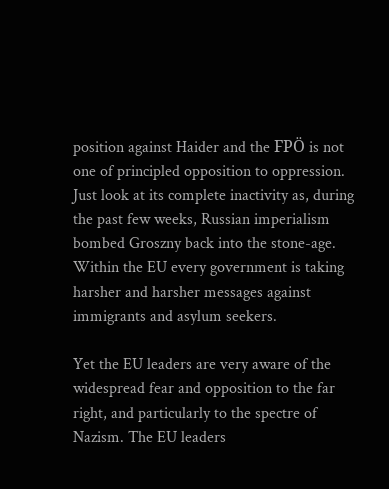position against Haider and the FPÖ is not one of principled opposition to oppression. Just look at its complete inactivity as, during the past few weeks, Russian imperialism bombed Groszny back into the stone-age. Within the EU every government is taking harsher and harsher messages against immigrants and asylum seekers.

Yet the EU leaders are very aware of the widespread fear and opposition to the far right, and particularly to the spectre of Nazism. The EU leaders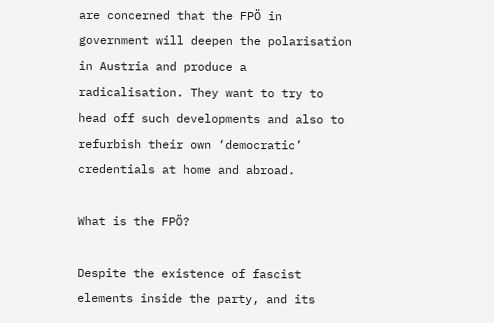are concerned that the FPÖ in government will deepen the polarisation in Austria and produce a radicalisation. They want to try to head off such developments and also to refurbish their own ‘democratic’ credentials at home and abroad.

What is the FPÖ?

Despite the existence of fascist elements inside the party, and its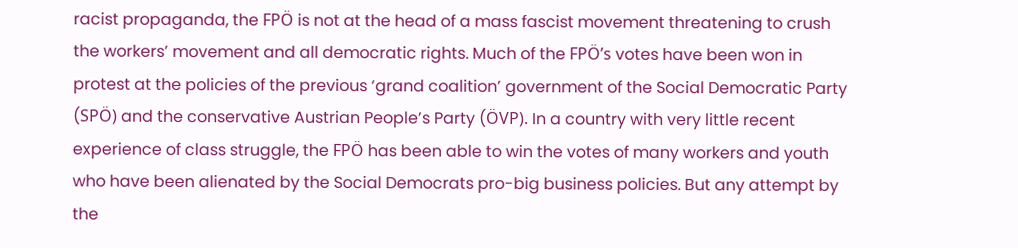racist propaganda, the FPÖ is not at the head of a mass fascist movement threatening to crush the workers’ movement and all democratic rights. Much of the FPÖ’s votes have been won in protest at the policies of the previous ‘grand coalition’ government of the Social Democratic Party (SPÖ) and the conservative Austrian People’s Party (ÖVP). In a country with very little recent experience of class struggle, the FPÖ has been able to win the votes of many workers and youth who have been alienated by the Social Democrats pro-big business policies. But any attempt by the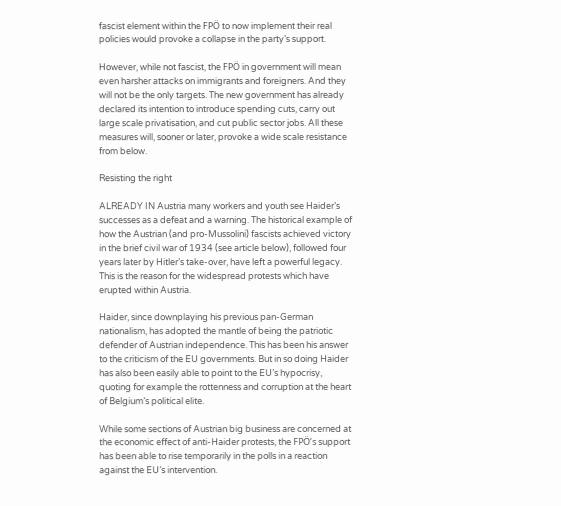fascist element within the FPÖ to now implement their real policies would provoke a collapse in the party’s support.

However, while not fascist, the FPÖ in government will mean even harsher attacks on immigrants and foreigners. And they will not be the only targets. The new government has already declared its intention to introduce spending cuts, carry out large scale privatisation, and cut public sector jobs. All these measures will, sooner or later, provoke a wide scale resistance from below.

Resisting the right

ALREADY IN Austria many workers and youth see Haider’s successes as a defeat and a warning. The historical example of how the Austrian (and pro-Mussolini) fascists achieved victory in the brief civil war of 1934 (see article below), followed four years later by Hitler’s take-over, have left a powerful legacy. This is the reason for the widespread protests which have erupted within Austria.

Haider, since downplaying his previous pan-German nationalism, has adopted the mantle of being the patriotic defender of Austrian independence. This has been his answer to the criticism of the EU governments. But in so doing Haider has also been easily able to point to the EU’s hypocrisy, quoting for example the rottenness and corruption at the heart of Belgium’s political elite.

While some sections of Austrian big business are concerned at the economic effect of anti-Haider protests, the FPÖ’s support has been able to rise temporarily in the polls in a reaction against the EU’s intervention.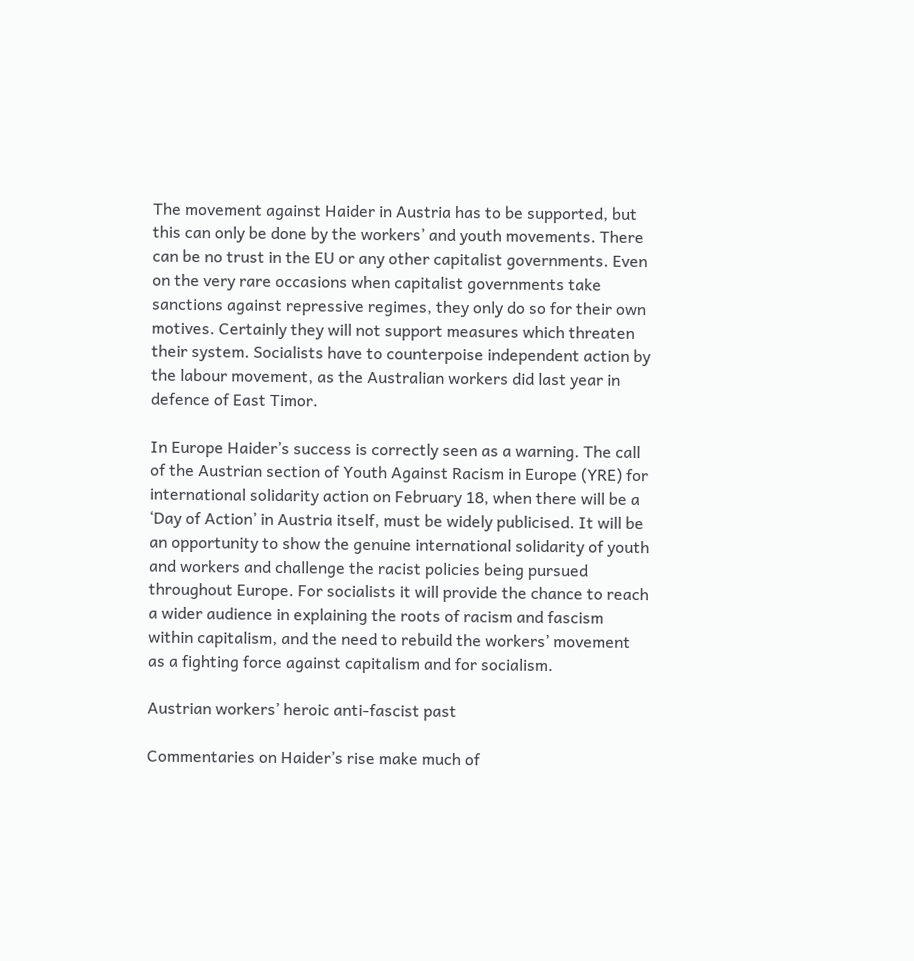The movement against Haider in Austria has to be supported, but this can only be done by the workers’ and youth movements. There can be no trust in the EU or any other capitalist governments. Even on the very rare occasions when capitalist governments take sanctions against repressive regimes, they only do so for their own motives. Certainly they will not support measures which threaten their system. Socialists have to counterpoise independent action by the labour movement, as the Australian workers did last year in defence of East Timor.

In Europe Haider’s success is correctly seen as a warning. The call of the Austrian section of Youth Against Racism in Europe (YRE) for international solidarity action on February 18, when there will be a ‘Day of Action’ in Austria itself, must be widely publicised. It will be an opportunity to show the genuine international solidarity of youth and workers and challenge the racist policies being pursued throughout Europe. For socialists it will provide the chance to reach a wider audience in explaining the roots of racism and fascism within capitalism, and the need to rebuild the workers’ movement as a fighting force against capitalism and for socialism.

Austrian workers’ heroic anti-fascist past

Commentaries on Haider’s rise make much of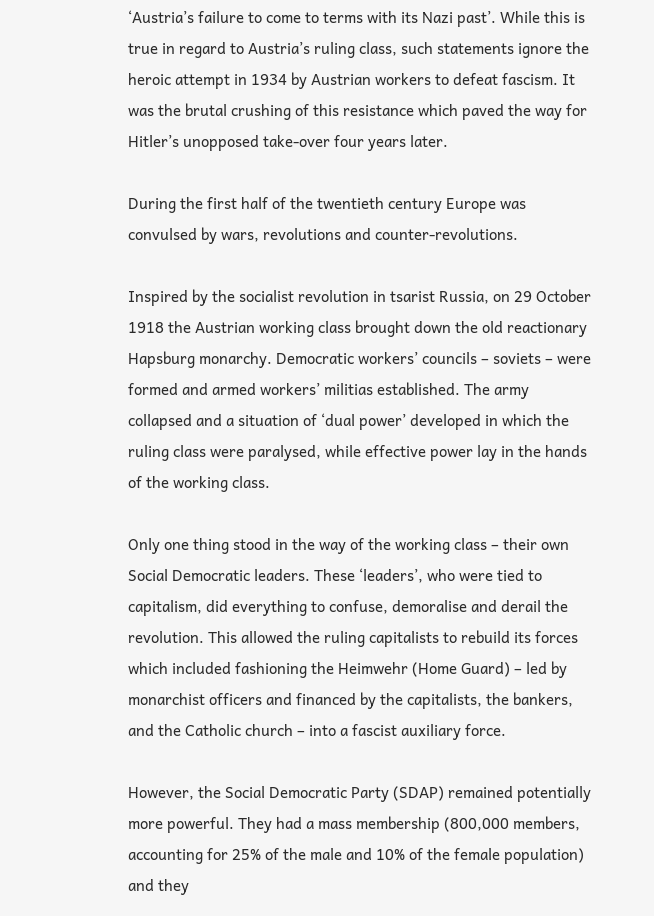‘Austria’s failure to come to terms with its Nazi past’. While this is true in regard to Austria’s ruling class, such statements ignore the heroic attempt in 1934 by Austrian workers to defeat fascism. It was the brutal crushing of this resistance which paved the way for Hitler’s unopposed take-over four years later.

During the first half of the twentieth century Europe was convulsed by wars, revolutions and counter-revolutions.

Inspired by the socialist revolution in tsarist Russia, on 29 October 1918 the Austrian working class brought down the old reactionary Hapsburg monarchy. Democratic workers’ councils – soviets – were formed and armed workers’ militias established. The army collapsed and a situation of ‘dual power’ developed in which the ruling class were paralysed, while effective power lay in the hands of the working class.

Only one thing stood in the way of the working class – their own Social Democratic leaders. These ‘leaders’, who were tied to capitalism, did everything to confuse, demoralise and derail the revolution. This allowed the ruling capitalists to rebuild its forces which included fashioning the Heimwehr (Home Guard) – led by monarchist officers and financed by the capitalists, the bankers, and the Catholic church – into a fascist auxiliary force.

However, the Social Democratic Party (SDAP) remained potentially more powerful. They had a mass membership (800,000 members, accounting for 25% of the male and 10% of the female population) and they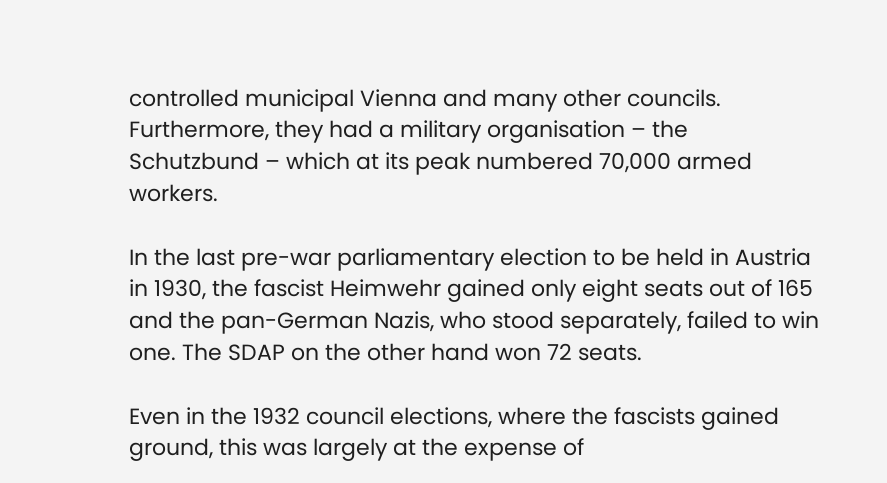controlled municipal Vienna and many other councils. Furthermore, they had a military organisation – the Schutzbund – which at its peak numbered 70,000 armed workers.

In the last pre-war parliamentary election to be held in Austria in 1930, the fascist Heimwehr gained only eight seats out of 165 and the pan-German Nazis, who stood separately, failed to win one. The SDAP on the other hand won 72 seats.

Even in the 1932 council elections, where the fascists gained ground, this was largely at the expense of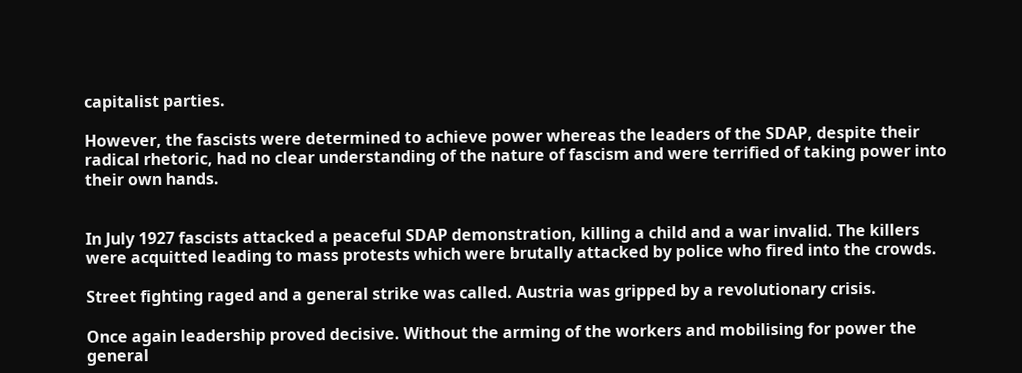capitalist parties.

However, the fascists were determined to achieve power whereas the leaders of the SDAP, despite their radical rhetoric, had no clear understanding of the nature of fascism and were terrified of taking power into their own hands.


In July 1927 fascists attacked a peaceful SDAP demonstration, killing a child and a war invalid. The killers were acquitted leading to mass protests which were brutally attacked by police who fired into the crowds.

Street fighting raged and a general strike was called. Austria was gripped by a revolutionary crisis.

Once again leadership proved decisive. Without the arming of the workers and mobilising for power the general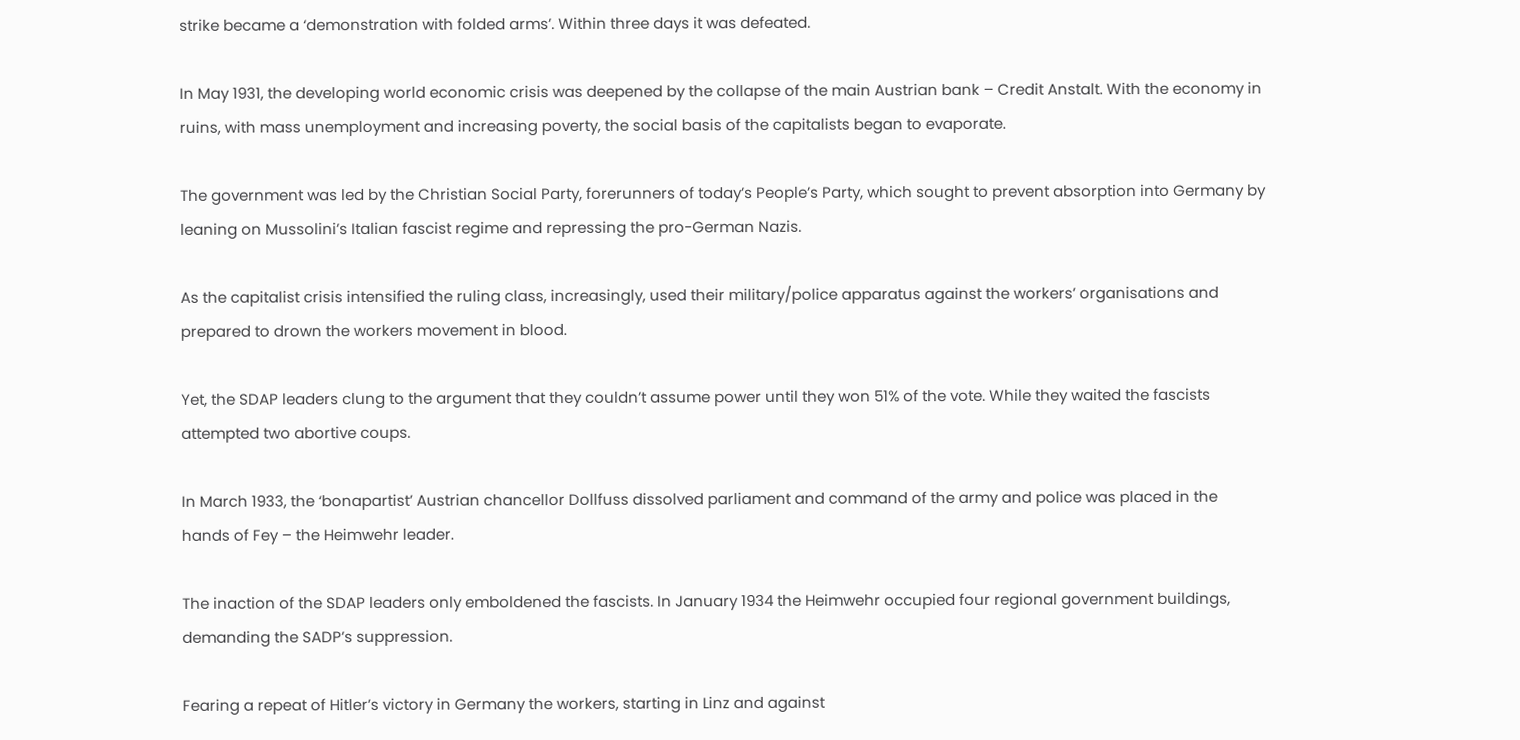strike became a ‘demonstration with folded arms’. Within three days it was defeated.

In May 1931, the developing world economic crisis was deepened by the collapse of the main Austrian bank – Credit Anstalt. With the economy in ruins, with mass unemployment and increasing poverty, the social basis of the capitalists began to evaporate.

The government was led by the Christian Social Party, forerunners of today’s People’s Party, which sought to prevent absorption into Germany by leaning on Mussolini’s Italian fascist regime and repressing the pro-German Nazis.

As the capitalist crisis intensified the ruling class, increasingly, used their military/police apparatus against the workers’ organisations and prepared to drown the workers movement in blood.

Yet, the SDAP leaders clung to the argument that they couldn’t assume power until they won 51% of the vote. While they waited the fascists attempted two abortive coups.

In March 1933, the ‘bonapartist’ Austrian chancellor Dollfuss dissolved parliament and command of the army and police was placed in the hands of Fey – the Heimwehr leader.

The inaction of the SDAP leaders only emboldened the fascists. In January 1934 the Heimwehr occupied four regional government buildings, demanding the SADP’s suppression.

Fearing a repeat of Hitler’s victory in Germany the workers, starting in Linz and against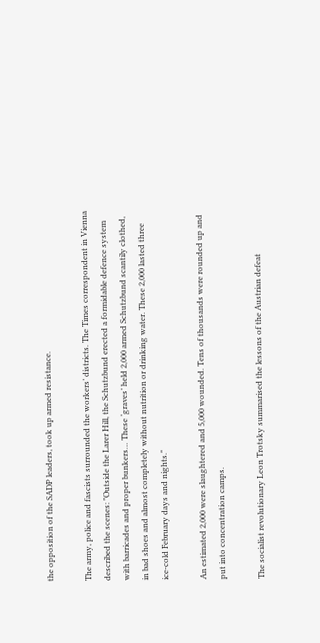the opposition of the SADP leaders, took up armed resistance.

The army, police and fascists surrounded the workers’ districts. The Times correspondent in Vienna described the scenes: "Outside the Larer Hill, the Schutzbund erected a formidable defence system with barricades and proper bunkers… These ‘graves’ held 2,000 armed Schutzbund scantily clothed, in bad shoes and almost completely without nutrition or drinking water. These 2,000 lasted three ice-cold February days and nights."

An estimated 2,000 were slaughtered and 5,000 wounded. Tens of thousands were rounded up and put into concentration camps.

The socialist revolutionary Leon Trotsky summarised the lessons of the Austrian defeat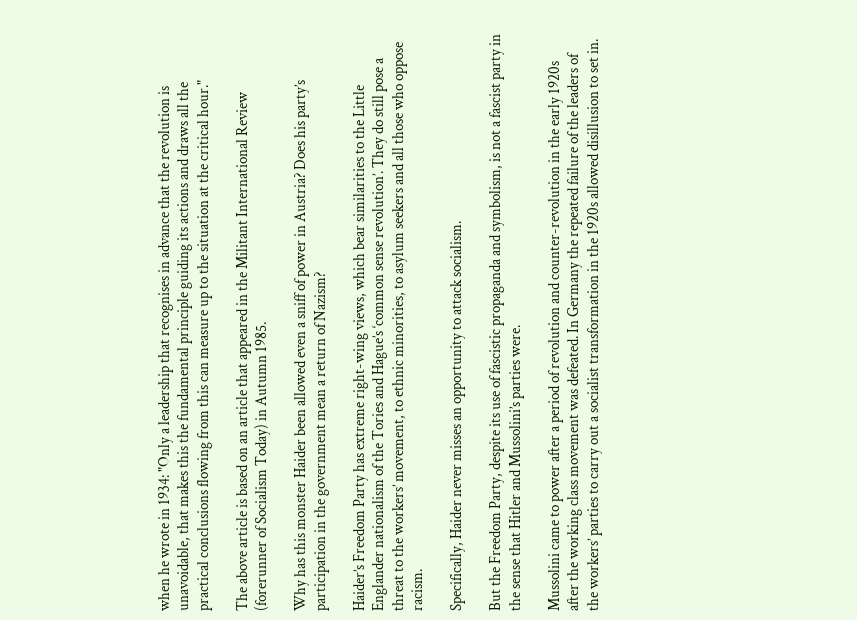when he wrote in 1934: "Only a leadership that recognises in advance that the revolution is unavoidable, that makes this the fundamental principle guiding its actions and draws all the practical conclusions flowing from this can measure up to the situation at the critical hour."

The above article is based on an article that appeared in the Militant International Review (forerunner of Socialism Today) in Autumn 1985.

Why has this monster Haider been allowed even a sniff of power in Austria? Does his party’s participation in the government mean a return of Nazism?

Haider’s Freedom Party has extreme right-wing views, which bear similarities to the Little Englander nationalism of the Tories and Hague’s ‘common sense revolution’. They do still pose a threat to the workers’ movement, to ethnic minorities, to asylum seekers and all those who oppose racism.

Specifically, Haider never misses an opportunity to attack socialism.

But the Freedom Party, despite its use of fascistic propaganda and symbolism, is not a fascist party in the sense that Hitler and Mussolini’s parties were.

Mussolini came to power after a period of revolution and counter-revolution in the early 1920s after the working class movement was defeated. In Germany the repeated failure of the leaders of the workers’ parties to carry out a socialist transformation in the 1920s allowed disillusion to set in.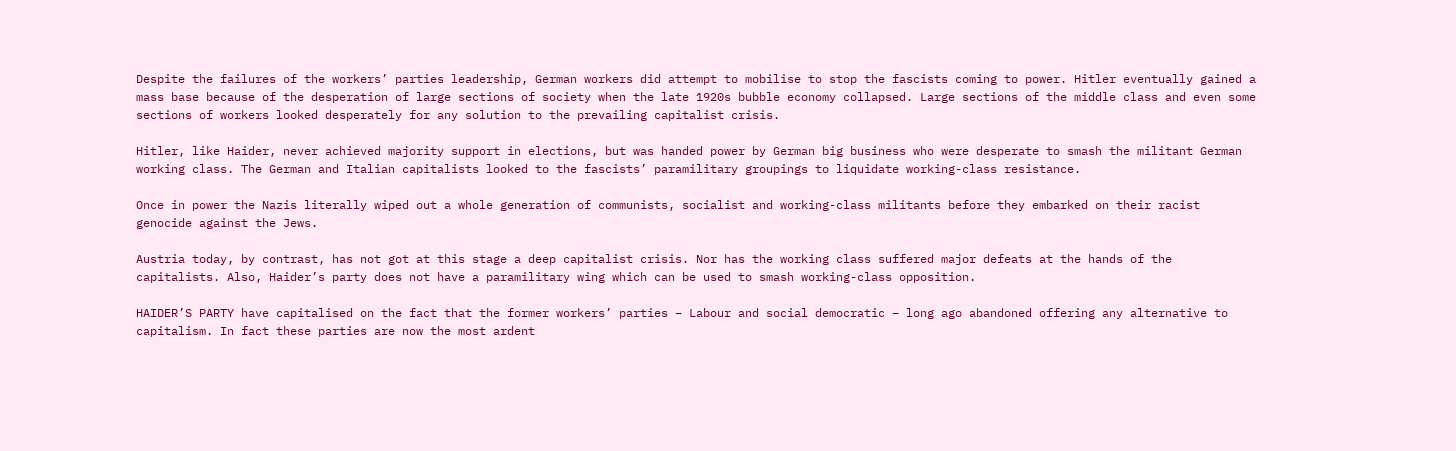Despite the failures of the workers’ parties leadership, German workers did attempt to mobilise to stop the fascists coming to power. Hitler eventually gained a mass base because of the desperation of large sections of society when the late 1920s bubble economy collapsed. Large sections of the middle class and even some sections of workers looked desperately for any solution to the prevailing capitalist crisis.

Hitler, like Haider, never achieved majority support in elections, but was handed power by German big business who were desperate to smash the militant German working class. The German and Italian capitalists looked to the fascists’ paramilitary groupings to liquidate working-class resistance.

Once in power the Nazis literally wiped out a whole generation of communists, socialist and working-class militants before they embarked on their racist genocide against the Jews.

Austria today, by contrast, has not got at this stage a deep capitalist crisis. Nor has the working class suffered major defeats at the hands of the capitalists. Also, Haider’s party does not have a paramilitary wing which can be used to smash working-class opposition.

HAIDER’S PARTY have capitalised on the fact that the former workers’ parties – Labour and social democratic – long ago abandoned offering any alternative to capitalism. In fact these parties are now the most ardent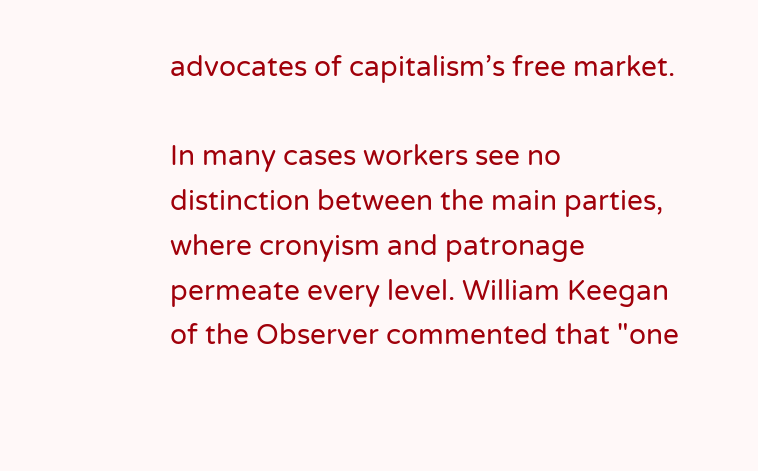advocates of capitalism’s free market.

In many cases workers see no distinction between the main parties, where cronyism and patronage permeate every level. William Keegan of the Observer commented that "one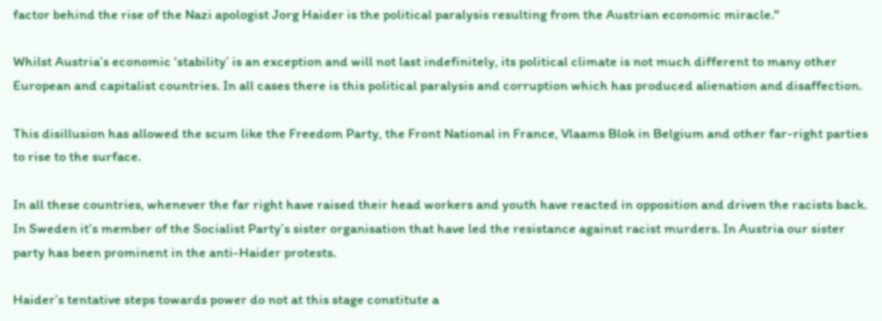factor behind the rise of the Nazi apologist Jorg Haider is the political paralysis resulting from the Austrian economic miracle."

Whilst Austria’s economic ‘stability’ is an exception and will not last indefinitely, its political climate is not much different to many other European and capitalist countries. In all cases there is this political paralysis and corruption which has produced alienation and disaffection.

This disillusion has allowed the scum like the Freedom Party, the Front National in France, Vlaams Blok in Belgium and other far-right parties to rise to the surface.

In all these countries, whenever the far right have raised their head workers and youth have reacted in opposition and driven the racists back. In Sweden it’s member of the Socialist Party’s sister organisation that have led the resistance against racist murders. In Austria our sister party has been prominent in the anti-Haider protests.

Haider’s tentative steps towards power do not at this stage constitute a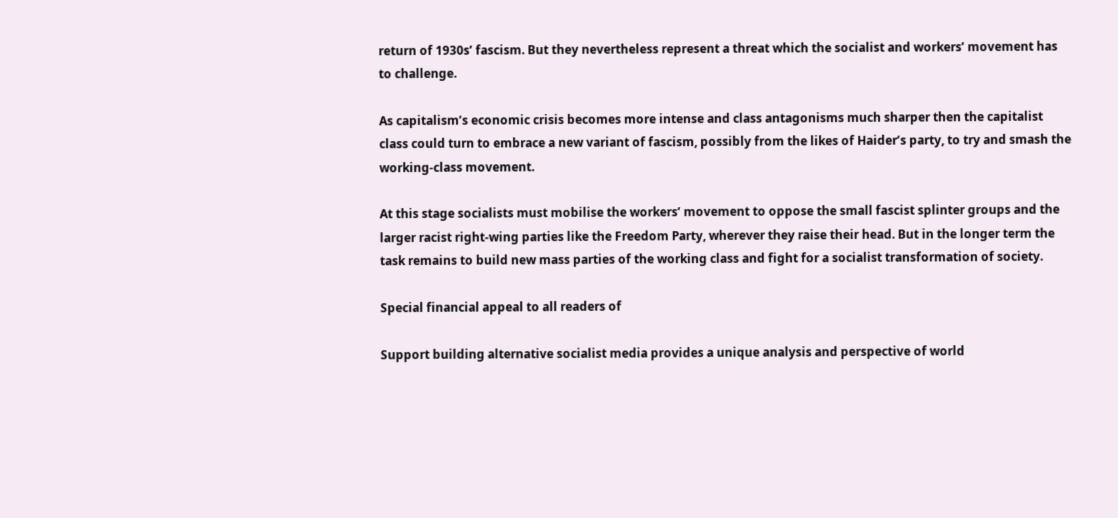return of 1930s’ fascism. But they nevertheless represent a threat which the socialist and workers’ movement has to challenge.

As capitalism’s economic crisis becomes more intense and class antagonisms much sharper then the capitalist class could turn to embrace a new variant of fascism, possibly from the likes of Haider’s party, to try and smash the working-class movement.

At this stage socialists must mobilise the workers’ movement to oppose the small fascist splinter groups and the larger racist right-wing parties like the Freedom Party, wherever they raise their head. But in the longer term the task remains to build new mass parties of the working class and fight for a socialist transformation of society.

Special financial appeal to all readers of

Support building alternative socialist media provides a unique analysis and perspective of world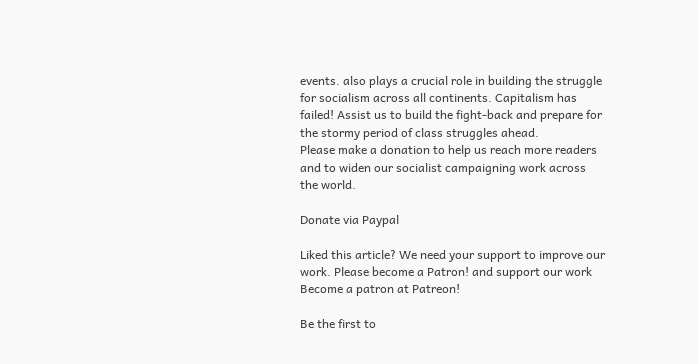events. also plays a crucial role in building the struggle for socialism across all continents. Capitalism has failed! Assist us to build the fight-back and prepare for the stormy period of class struggles ahead.
Please make a donation to help us reach more readers and to widen our socialist campaigning work across the world.

Donate via Paypal

Liked this article? We need your support to improve our work. Please become a Patron! and support our work
Become a patron at Patreon!

Be the first to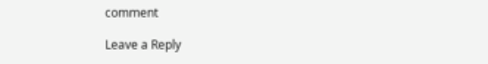comment

Leave a Reply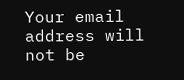Your email address will not be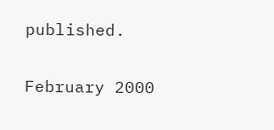published.


February 2000